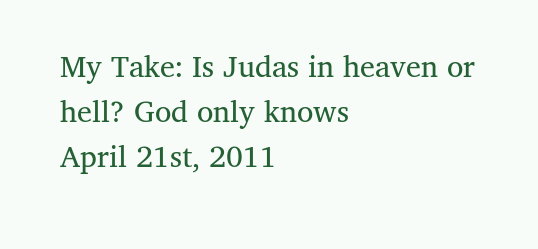My Take: Is Judas in heaven or hell? God only knows
April 21st, 2011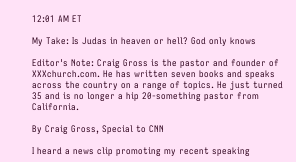12:01 AM ET

My Take: Is Judas in heaven or hell? God only knows

Editor's Note: Craig Gross is the pastor and founder of XXXchurch.com. He has written seven books and speaks across the country on a range of topics. He just turned 35 and is no longer a hip 20-something pastor from California.

By Craig Gross, Special to CNN

I heard a news clip promoting my recent speaking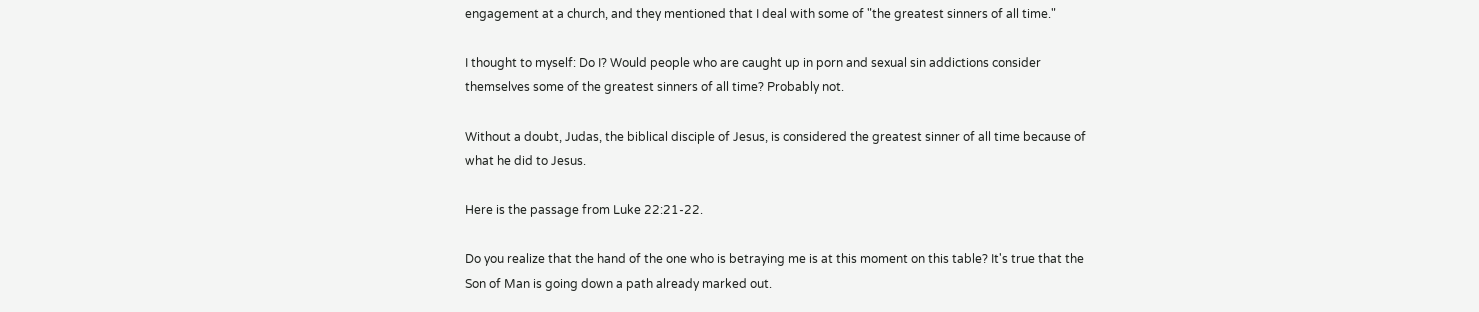engagement at a church, and they mentioned that I deal with some of "the greatest sinners of all time."

I thought to myself: Do I? Would people who are caught up in porn and sexual sin addictions consider themselves some of the greatest sinners of all time? Probably not.

Without a doubt, Judas, the biblical disciple of Jesus, is considered the greatest sinner of all time because of what he did to Jesus.

Here is the passage from Luke 22:21-22.

Do you realize that the hand of the one who is betraying me is at this moment on this table? It's true that the Son of Man is going down a path already marked out.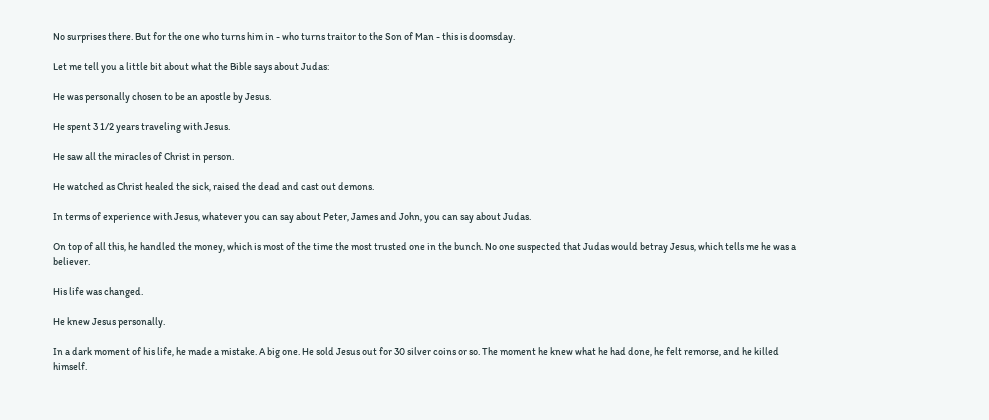No surprises there. But for the one who turns him in - who turns traitor to the Son of Man - this is doomsday.

Let me tell you a little bit about what the Bible says about Judas:

He was personally chosen to be an apostle by Jesus.

He spent 3 1/2 years traveling with Jesus.

He saw all the miracles of Christ in person.

He watched as Christ healed the sick, raised the dead and cast out demons.

In terms of experience with Jesus, whatever you can say about Peter, James and John, you can say about Judas.

On top of all this, he handled the money, which is most of the time the most trusted one in the bunch. No one suspected that Judas would betray Jesus, which tells me he was a believer.

His life was changed.

He knew Jesus personally.

In a dark moment of his life, he made a mistake. A big one. He sold Jesus out for 30 silver coins or so. The moment he knew what he had done, he felt remorse, and he killed himself.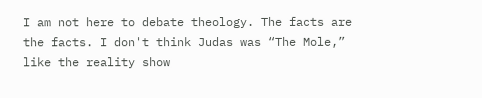I am not here to debate theology. The facts are the facts. I don't think Judas was “The Mole,” like the reality show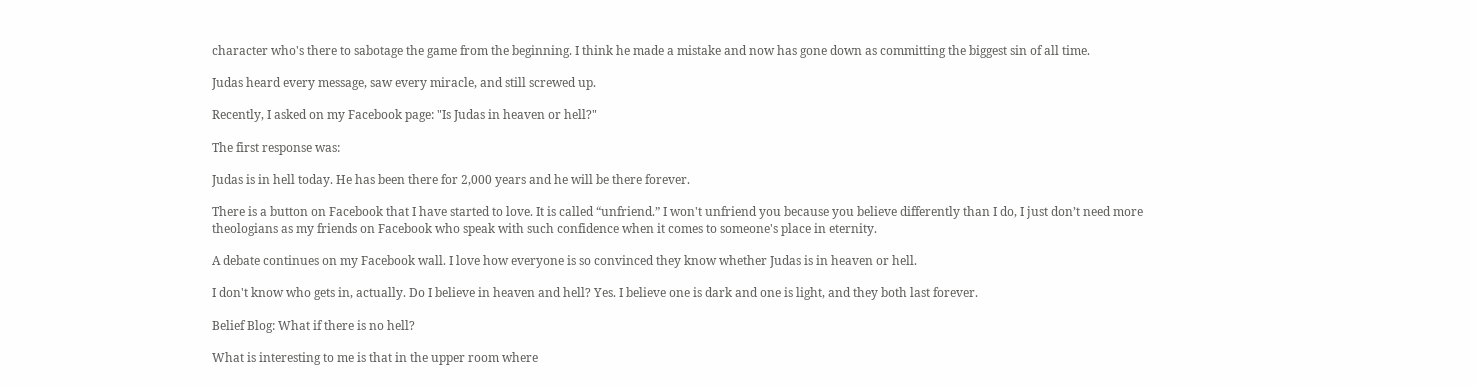character who's there to sabotage the game from the beginning. I think he made a mistake and now has gone down as committing the biggest sin of all time.

Judas heard every message, saw every miracle, and still screwed up.

Recently, I asked on my Facebook page: "Is Judas in heaven or hell?"

The first response was:

Judas is in hell today. He has been there for 2,000 years and he will be there forever.

There is a button on Facebook that I have started to love. It is called “unfriend.” I won't unfriend you because you believe differently than I do, I just don’t need more theologians as my friends on Facebook who speak with such confidence when it comes to someone's place in eternity.

A debate continues on my Facebook wall. I love how everyone is so convinced they know whether Judas is in heaven or hell.

I don't know who gets in, actually. Do I believe in heaven and hell? Yes. I believe one is dark and one is light, and they both last forever.

Belief Blog: What if there is no hell?

What is interesting to me is that in the upper room where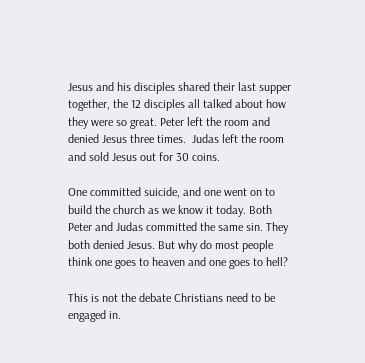Jesus and his disciples shared their last supper together, the 12 disciples all talked about how they were so great. Peter left the room and denied Jesus three times.  Judas left the room and sold Jesus out for 30 coins.

One committed suicide, and one went on to build the church as we know it today. Both Peter and Judas committed the same sin. They both denied Jesus. But why do most people think one goes to heaven and one goes to hell?

This is not the debate Christians need to be engaged in.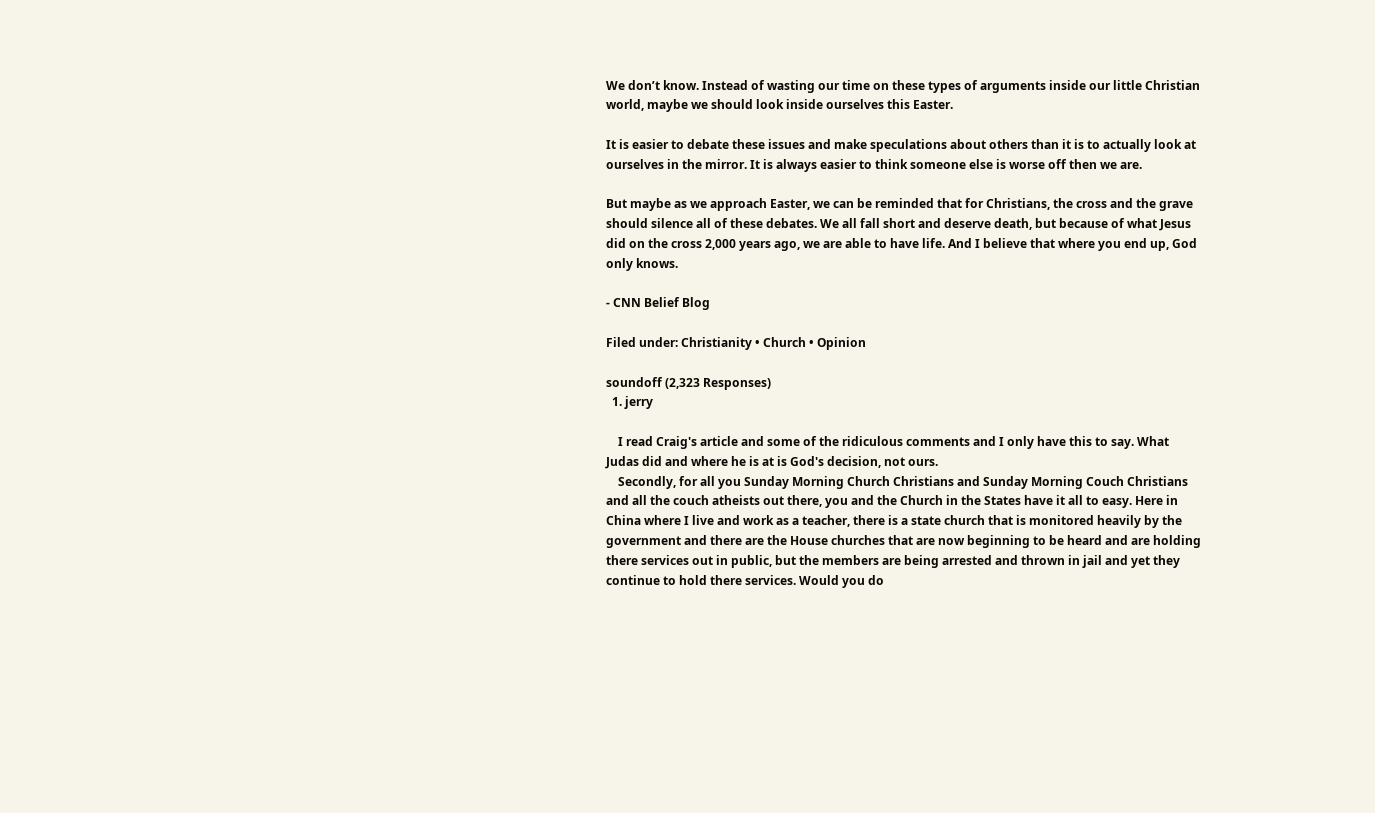We don’t know. Instead of wasting our time on these types of arguments inside our little Christian world, maybe we should look inside ourselves this Easter.

It is easier to debate these issues and make speculations about others than it is to actually look at ourselves in the mirror. It is always easier to think someone else is worse off then we are.

But maybe as we approach Easter, we can be reminded that for Christians, the cross and the grave should silence all of these debates. We all fall short and deserve death, but because of what Jesus did on the cross 2,000 years ago, we are able to have life. And I believe that where you end up, God only knows.

- CNN Belief Blog

Filed under: Christianity • Church • Opinion

soundoff (2,323 Responses)
  1. jerry

    I read Craig's article and some of the ridiculous comments and I only have this to say. What Judas did and where he is at is God's decision, not ours.
    Secondly, for all you Sunday Morning Church Christians and Sunday Morning Couch Christians and all the couch atheists out there, you and the Church in the States have it all to easy. Here in China where I live and work as a teacher, there is a state church that is monitored heavily by the government and there are the House churches that are now beginning to be heard and are holding there services out in public, but the members are being arrested and thrown in jail and yet they continue to hold there services. Would you do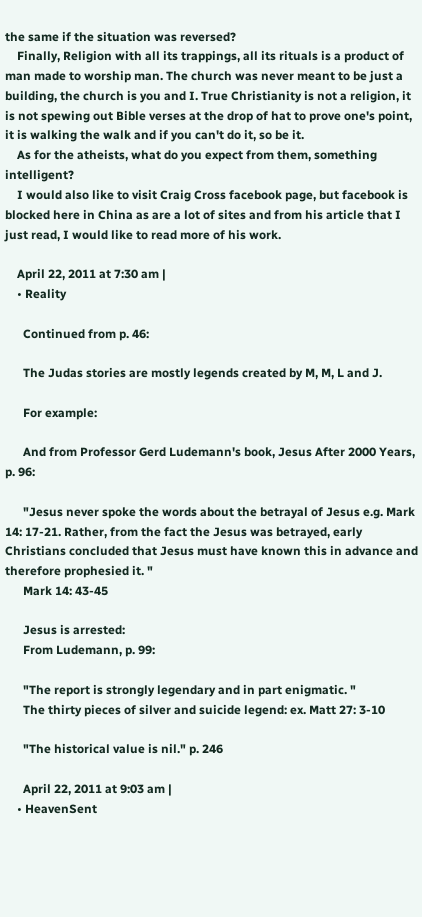the same if the situation was reversed?
    Finally, Religion with all its trappings, all its rituals is a product of man made to worship man. The church was never meant to be just a building, the church is you and I. True Christianity is not a religion, it is not spewing out Bible verses at the drop of hat to prove one's point, it is walking the walk and if you can't do it, so be it.
    As for the atheists, what do you expect from them, something intelligent?
    I would also like to visit Craig Cross facebook page, but facebook is blocked here in China as are a lot of sites and from his article that I just read, I would like to read more of his work.

    April 22, 2011 at 7:30 am |
    • Reality

      Continued from p. 46:

      The Judas stories are mostly legends created by M, M, L and J.

      For example:

      And from Professor Gerd Ludemann's book, Jesus After 2000 Years, p. 96:

      "Jesus never spoke the words about the betrayal of Jesus e.g. Mark 14: 17-21. Rather, from the fact the Jesus was betrayed, early Christians concluded that Jesus must have known this in advance and therefore prophesied it. "
      Mark 14: 43-45

      Jesus is arrested:
      From Ludemann, p. 99:

      "The report is strongly legendary and in part enigmatic. "
      The thirty pieces of silver and suicide legend: ex. Matt 27: 3-10

      "The historical value is nil." p. 246

      April 22, 2011 at 9:03 am |
    • HeavenSent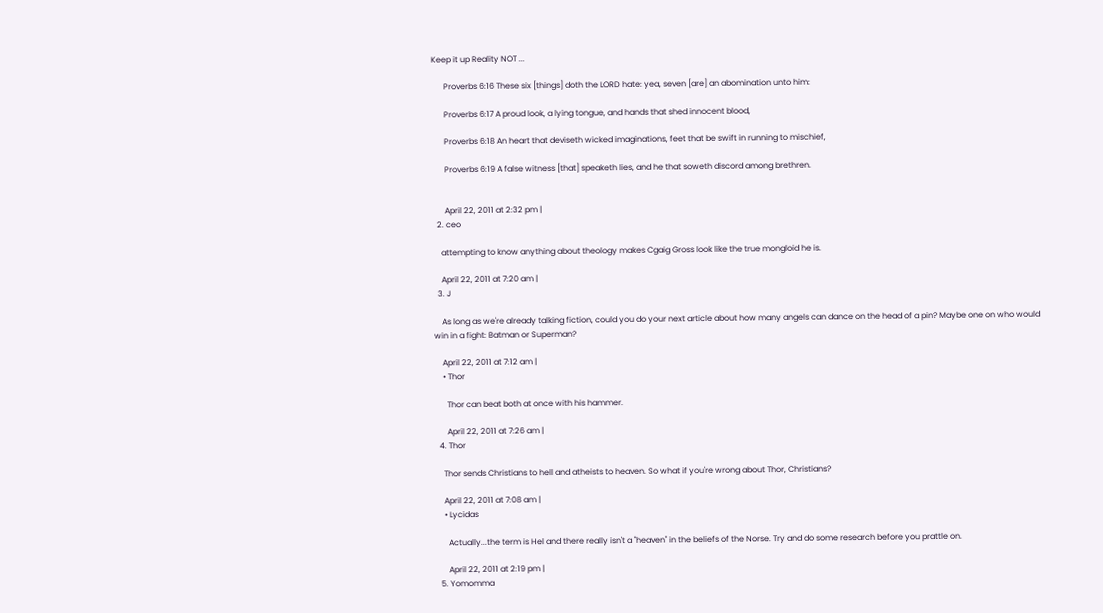Keep it up Reality NOT ...

      Proverbs 6:16 These six [things] doth the LORD hate: yea, seven [are] an abomination unto him:

      Proverbs 6:17 A proud look, a lying tongue, and hands that shed innocent blood,

      Proverbs 6:18 An heart that deviseth wicked imaginations, feet that be swift in running to mischief,

      Proverbs 6:19 A false witness [that] speaketh lies, and he that soweth discord among brethren.


      April 22, 2011 at 2:32 pm |
  2. ceo

    attempting to know anything about theology makes Cgaig Gross look like the true mongloid he is.

    April 22, 2011 at 7:20 am |
  3. J

    As long as we're already talking fiction, could you do your next article about how many angels can dance on the head of a pin? Maybe one on who would win in a fight: Batman or Superman?

    April 22, 2011 at 7:12 am |
    • Thor

      Thor can beat both at once with his hammer.

      April 22, 2011 at 7:26 am |
  4. Thor

    Thor sends Christians to hell and atheists to heaven. So what if you're wrong about Thor, Christians?

    April 22, 2011 at 7:08 am |
    • Lycidas

      Actually...the term is Hel and there really isn't a "heaven" in the beliefs of the Norse. Try and do some research before you prattle on.

      April 22, 2011 at 2:19 pm |
  5. Yomomma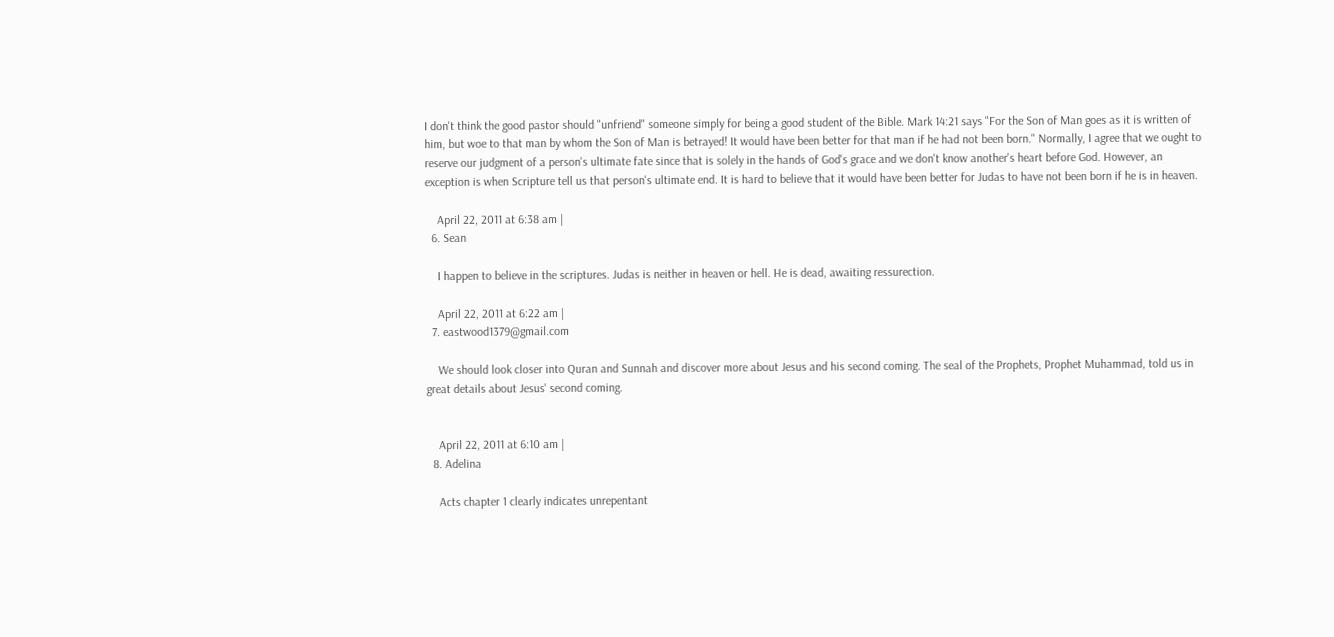I don't think the good pastor should "unfriend" someone simply for being a good student of the Bible. Mark 14:21 says "For the Son of Man goes as it is written of him, but woe to that man by whom the Son of Man is betrayed! It would have been better for that man if he had not been born." Normally, I agree that we ought to reserve our judgment of a person's ultimate fate since that is solely in the hands of God's grace and we don't know another's heart before God. However, an exception is when Scripture tell us that person's ultimate end. It is hard to believe that it would have been better for Judas to have not been born if he is in heaven.

    April 22, 2011 at 6:38 am |
  6. Sean

    I happen to believe in the scriptures. Judas is neither in heaven or hell. He is dead, awaiting ressurection.

    April 22, 2011 at 6:22 am |
  7. eastwood1379@gmail.com

    We should look closer into Quran and Sunnah and discover more about Jesus and his second coming. The seal of the Prophets, Prophet Muhammad, told us in great details about Jesus' second coming.


    April 22, 2011 at 6:10 am |
  8. Adelina

    Acts chapter 1 clearly indicates unrepentant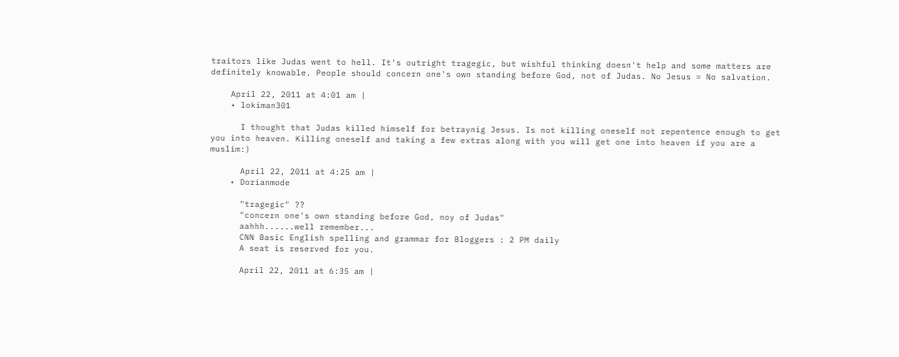traitors like Judas went to hell. It's outright tragegic, but wishful thinking doesn't help and some matters are definitely knowable. People should concern one's own standing before God, not of Judas. No Jesus = No salvation.

    April 22, 2011 at 4:01 am |
    • lokiman301

      I thought that Judas killed himself for betraynig Jesus. Is not killing oneself not repentence enough to get you into heaven. Killing oneself and taking a few extras along with you will get one into heaven if you are a muslim:)

      April 22, 2011 at 4:25 am |
    • Dorianmode

      "tragegic" ??
      "concern one's own standing before God, noy of Judas"
      aahhh......well remember...
      CNN Basic English spelling and grammar for Bloggers : 2 PM daily
      A seat is reserved for you.

      April 22, 2011 at 6:35 am |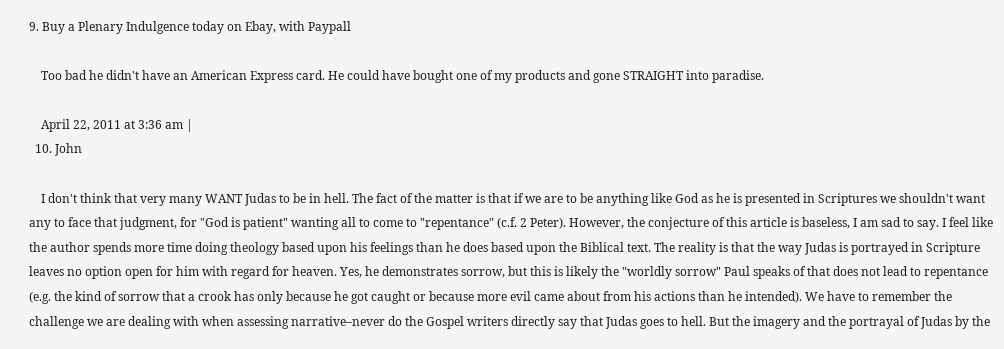9. Buy a Plenary Indulgence today on Ebay, with Paypall

    Too bad he didn't have an American Express card. He could have bought one of my products and gone STRAIGHT into paradise.

    April 22, 2011 at 3:36 am |
  10. John

    I don't think that very many WANT Judas to be in hell. The fact of the matter is that if we are to be anything like God as he is presented in Scriptures we shouldn't want any to face that judgment, for "God is patient" wanting all to come to "repentance" (c.f. 2 Peter). However, the conjecture of this article is baseless, I am sad to say. I feel like the author spends more time doing theology based upon his feelings than he does based upon the Biblical text. The reality is that the way Judas is portrayed in Scripture leaves no option open for him with regard for heaven. Yes, he demonstrates sorrow, but this is likely the "worldly sorrow" Paul speaks of that does not lead to repentance (e.g. the kind of sorrow that a crook has only because he got caught or because more evil came about from his actions than he intended). We have to remember the challenge we are dealing with when assessing narrative–never do the Gospel writers directly say that Judas goes to hell. But the imagery and the portrayal of Judas by the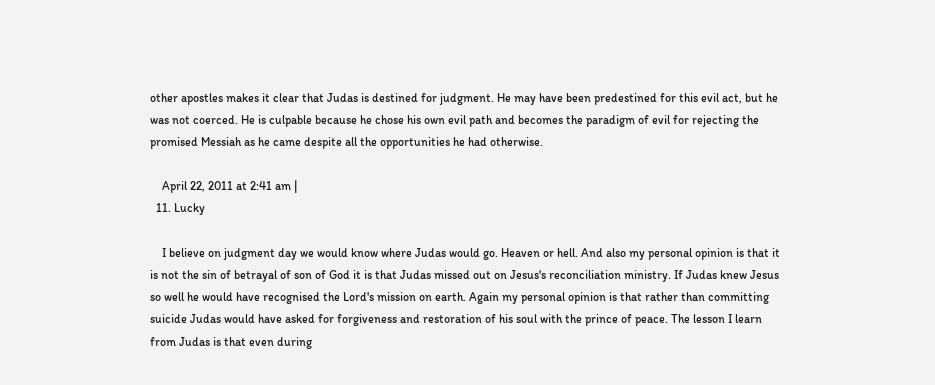other apostles makes it clear that Judas is destined for judgment. He may have been predestined for this evil act, but he was not coerced. He is culpable because he chose his own evil path and becomes the paradigm of evil for rejecting the promised Messiah as he came despite all the opportunities he had otherwise.

    April 22, 2011 at 2:41 am |
  11. Lucky

    I believe on judgment day we would know where Judas would go. Heaven or hell. And also my personal opinion is that it is not the sin of betrayal of son of God it is that Judas missed out on Jesus's reconciliation ministry. If Judas knew Jesus so well he would have recognised the Lord's mission on earth. Again my personal opinion is that rather than committing suicide Judas would have asked for forgiveness and restoration of his soul with the prince of peace. The lesson I learn from Judas is that even during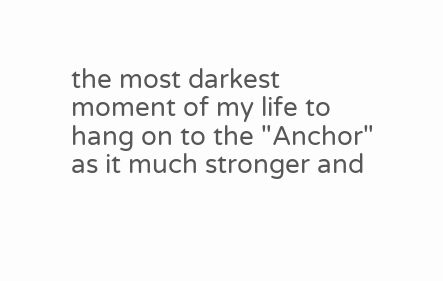the most darkest moment of my life to hang on to the "Anchor" as it much stronger and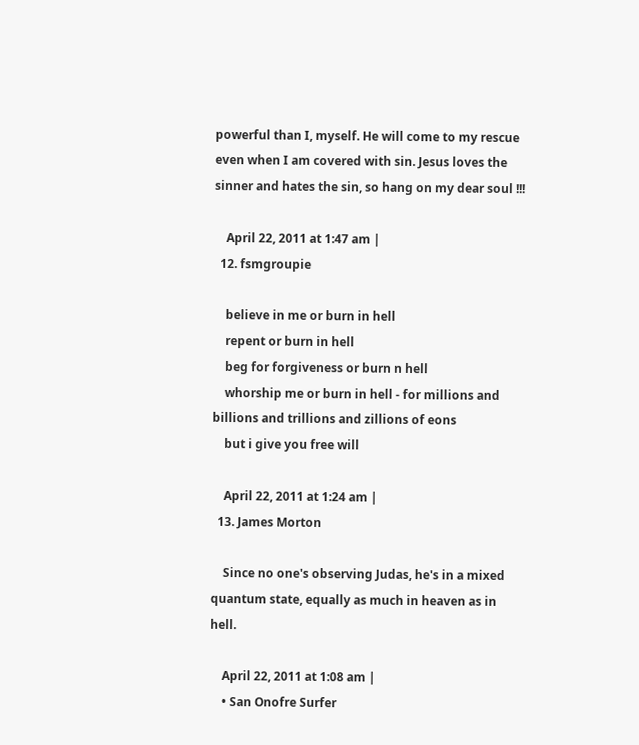powerful than I, myself. He will come to my rescue even when I am covered with sin. Jesus loves the sinner and hates the sin, so hang on my dear soul !!!

    April 22, 2011 at 1:47 am |
  12. fsmgroupie

    believe in me or burn in hell
    repent or burn in hell
    beg for forgiveness or burn n hell
    whorship me or burn in hell - for millions and billions and trillions and zillions of eons
    but i give you free will

    April 22, 2011 at 1:24 am |
  13. James Morton

    Since no one's observing Judas, he's in a mixed quantum state, equally as much in heaven as in hell.

    April 22, 2011 at 1:08 am |
    • San Onofre Surfer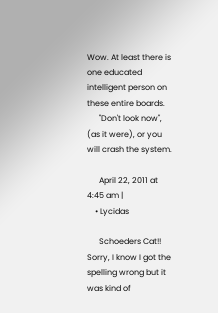Wow. At least there is one educated intelligent person on these entire boards.
      "Don't look now", (as it were), or you will crash the system.

      April 22, 2011 at 4:45 am |
    • Lycidas

      Schoeders Cat!! Sorry, I know I got the spelling wrong but it was kind of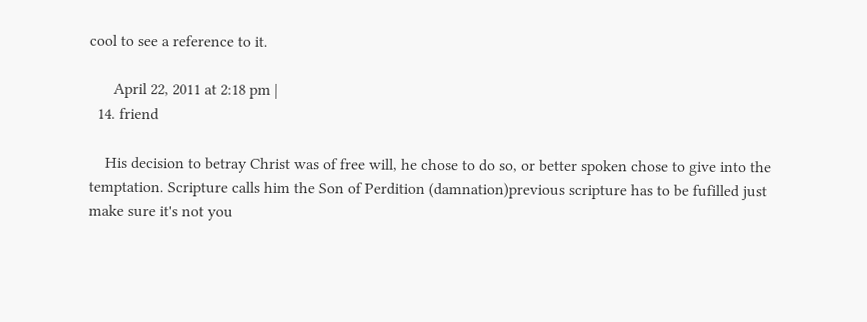cool to see a reference to it.

      April 22, 2011 at 2:18 pm |
  14. friend

    His decision to betray Christ was of free will, he chose to do so, or better spoken chose to give into the temptation. Scripture calls him the Son of Perdition (damnation)previous scripture has to be fufilled just make sure it's not you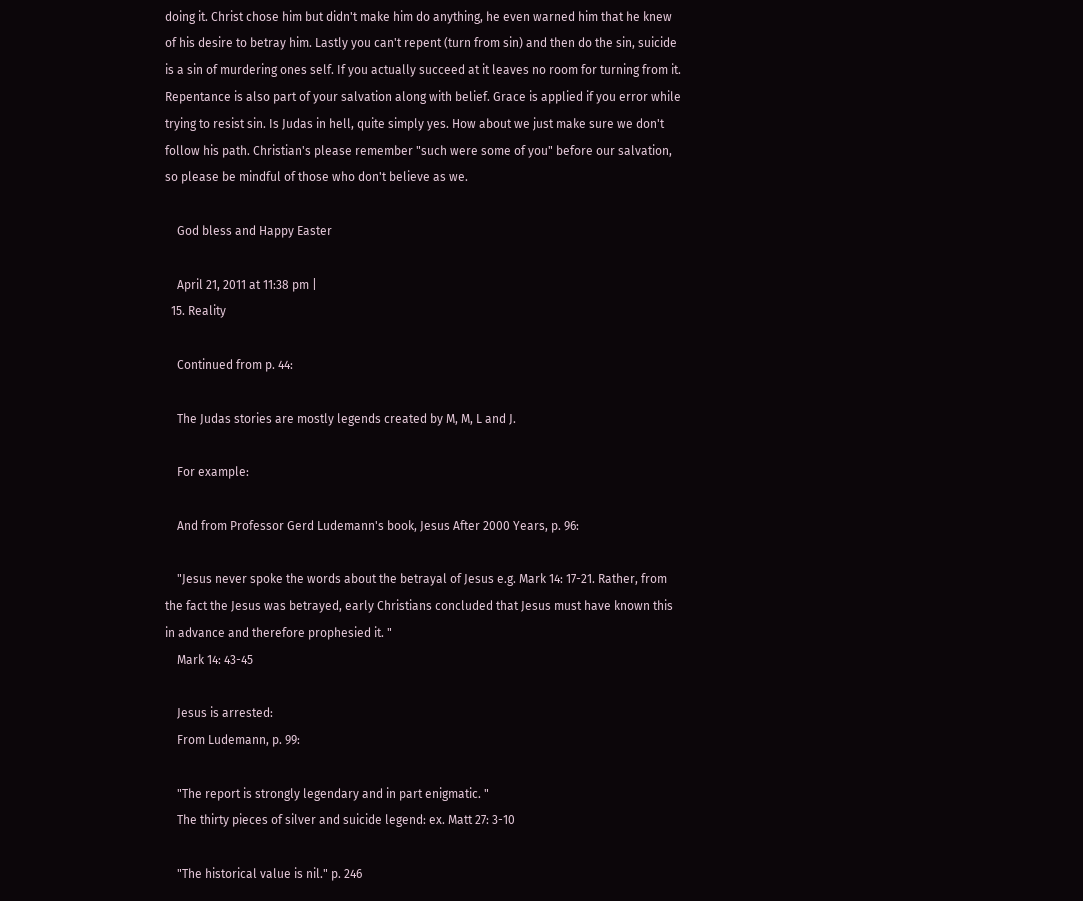doing it. Christ chose him but didn't make him do anything, he even warned him that he knew of his desire to betray him. Lastly you can't repent (turn from sin) and then do the sin, suicide is a sin of murdering ones self. If you actually succeed at it leaves no room for turning from it. Repentance is also part of your salvation along with belief. Grace is applied if you error while trying to resist sin. Is Judas in hell, quite simply yes. How about we just make sure we don't follow his path. Christian's please remember "such were some of you" before our salvation, so please be mindful of those who don't believe as we.

    God bless and Happy Easter

    April 21, 2011 at 11:38 pm |
  15. Reality

    Continued from p. 44:

    The Judas stories are mostly legends created by M, M, L and J.

    For example:

    And from Professor Gerd Ludemann's book, Jesus After 2000 Years, p. 96:

    "Jesus never spoke the words about the betrayal of Jesus e.g. Mark 14: 17-21. Rather, from the fact the Jesus was betrayed, early Christians concluded that Jesus must have known this in advance and therefore prophesied it. "
    Mark 14: 43-45

    Jesus is arrested:
    From Ludemann, p. 99:

    "The report is strongly legendary and in part enigmatic. "
    The thirty pieces of silver and suicide legend: ex. Matt 27: 3-10

    "The historical value is nil." p. 246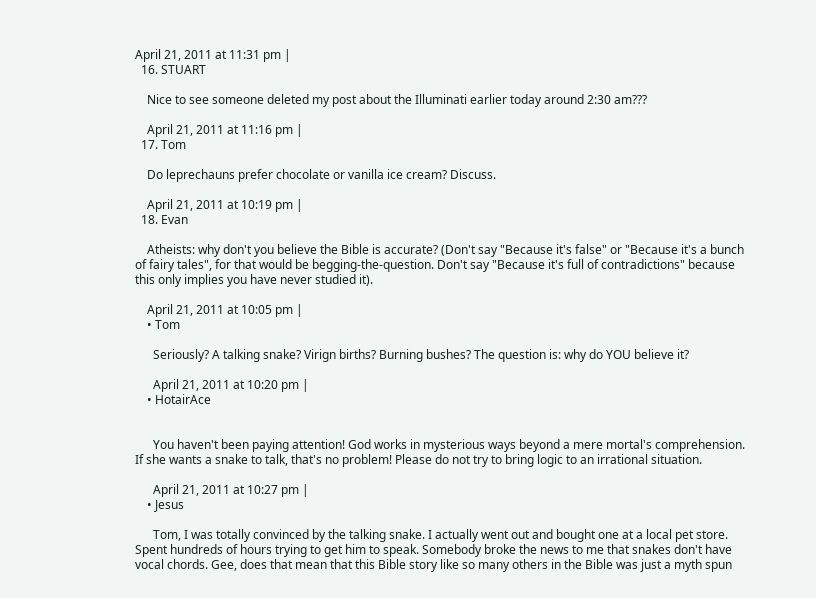April 21, 2011 at 11:31 pm |
  16. STUART

    Nice to see someone deleted my post about the Illuminati earlier today around 2:30 am???

    April 21, 2011 at 11:16 pm |
  17. Tom

    Do leprechauns prefer chocolate or vanilla ice cream? Discuss.

    April 21, 2011 at 10:19 pm |
  18. Evan

    Atheists: why don't you believe the Bible is accurate? (Don't say "Because it's false" or "Because it's a bunch of fairy tales", for that would be begging-the-question. Don't say "Because it's full of contradictions" because this only implies you have never studied it).

    April 21, 2011 at 10:05 pm |
    • Tom

      Seriously? A talking snake? Virign births? Burning bushes? The question is: why do YOU believe it?

      April 21, 2011 at 10:20 pm |
    • HotairAce


      You haven't been paying attention! God works in mysterious ways beyond a mere mortal's comprehension. If she wants a snake to talk, that's no problem! Please do not try to bring logic to an irrational situation.

      April 21, 2011 at 10:27 pm |
    • Jesus

      Tom, I was totally convinced by the talking snake. I actually went out and bought one at a local pet store. Spent hundreds of hours trying to get him to speak. Somebody broke the news to me that snakes don't have vocal chords. Gee, does that mean that this Bible story like so many others in the Bible was just a myth spun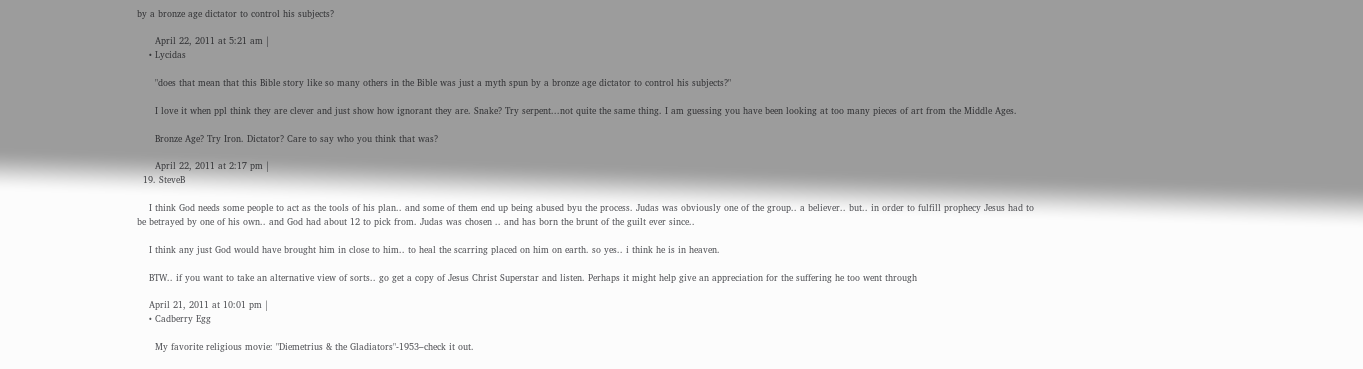by a bronze age dictator to control his subjects?

      April 22, 2011 at 5:21 am |
    • Lycidas

      "does that mean that this Bible story like so many others in the Bible was just a myth spun by a bronze age dictator to control his subjects?"

      I love it when ppl think they are clever and just show how ignorant they are. Snake? Try serpent...not quite the same thing. I am guessing you have been looking at too many pieces of art from the Middle Ages.

      Bronze Age? Try Iron. Dictator? Care to say who you think that was?

      April 22, 2011 at 2:17 pm |
  19. SteveB

    I think God needs some people to act as the tools of his plan.. and some of them end up being abused byu the process. Judas was obviously one of the group.. a believer.. but.. in order to fulfill prophecy Jesus had to be betrayed by one of his own.. and God had about 12 to pick from. Judas was chosen .. and has born the brunt of the guilt ever since..

    I think any just God would have brought him in close to him.. to heal the scarring placed on him on earth. so yes.. i think he is in heaven.

    BTW.. if you want to take an alternative view of sorts.. go get a copy of Jesus Christ Superstar and listen. Perhaps it might help give an appreciation for the suffering he too went through

    April 21, 2011 at 10:01 pm |
    • Cadberry Egg

      My favorite religious movie: "Diemetrius & the Gladiators"-1953–check it out.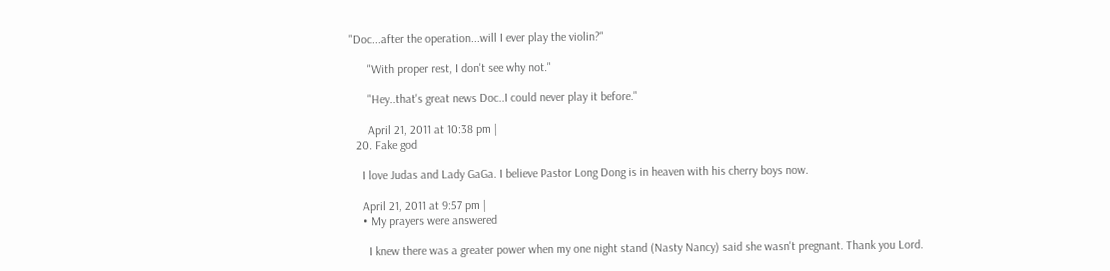"Doc...after the operation...will I ever play the violin?"

      "With proper rest, I don't see why not."

      "Hey..that's great news Doc..I could never play it before."

      April 21, 2011 at 10:38 pm |
  20. Fake god

    I love Judas and Lady GaGa. I believe Pastor Long Dong is in heaven with his cherry boys now.

    April 21, 2011 at 9:57 pm |
    • My prayers were answered

      I knew there was a greater power when my one night stand (Nasty Nancy) said she wasn't pregnant. Thank you Lord.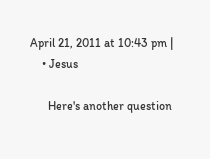April 21, 2011 at 10:43 pm |
    • Jesus

      Here's another question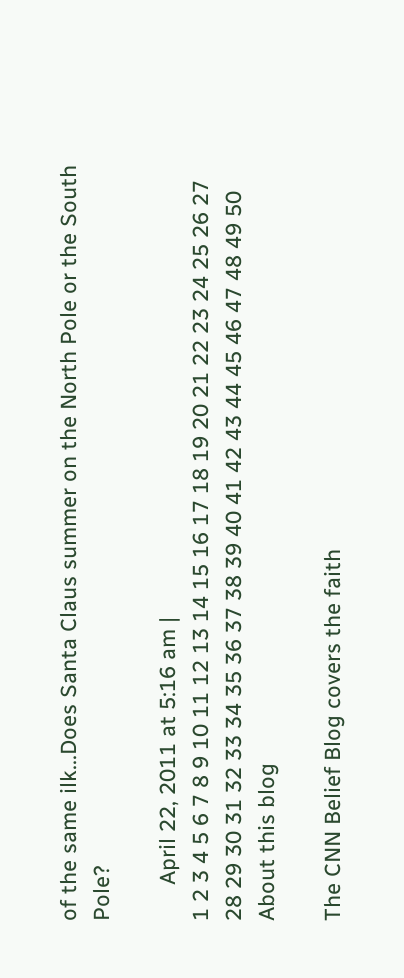of the same ilk...Does Santa Claus summer on the North Pole or the South Pole?

      April 22, 2011 at 5:16 am |
1 2 3 4 5 6 7 8 9 10 11 12 13 14 15 16 17 18 19 20 21 22 23 24 25 26 27 28 29 30 31 32 33 34 35 36 37 38 39 40 41 42 43 44 45 46 47 48 49 50
About this blog

The CNN Belief Blog covers the faith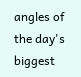angles of the day's biggest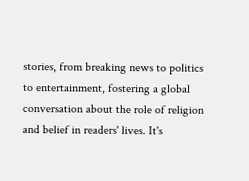stories, from breaking news to politics to entertainment, fostering a global conversation about the role of religion and belief in readers' lives. It's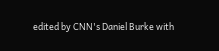edited by CNN's Daniel Burke with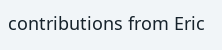contributions from Eric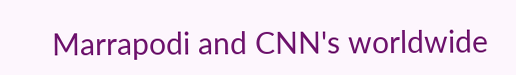Marrapodi and CNN's worldwide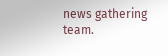news gathering team.